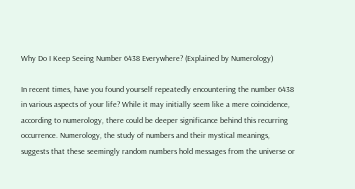Why Do I Keep Seeing Number 6438 Everywhere? (Explained by Numerology)

In recent times, have you found yourself repeatedly encountering the number 6438 in various aspects of your life? While it may initially seem like a mere coincidence, according to numerology, there could be deeper significance behind this recurring occurrence. Numerology, the study of numbers and their mystical meanings, suggests that these seemingly random numbers hold messages from the universe or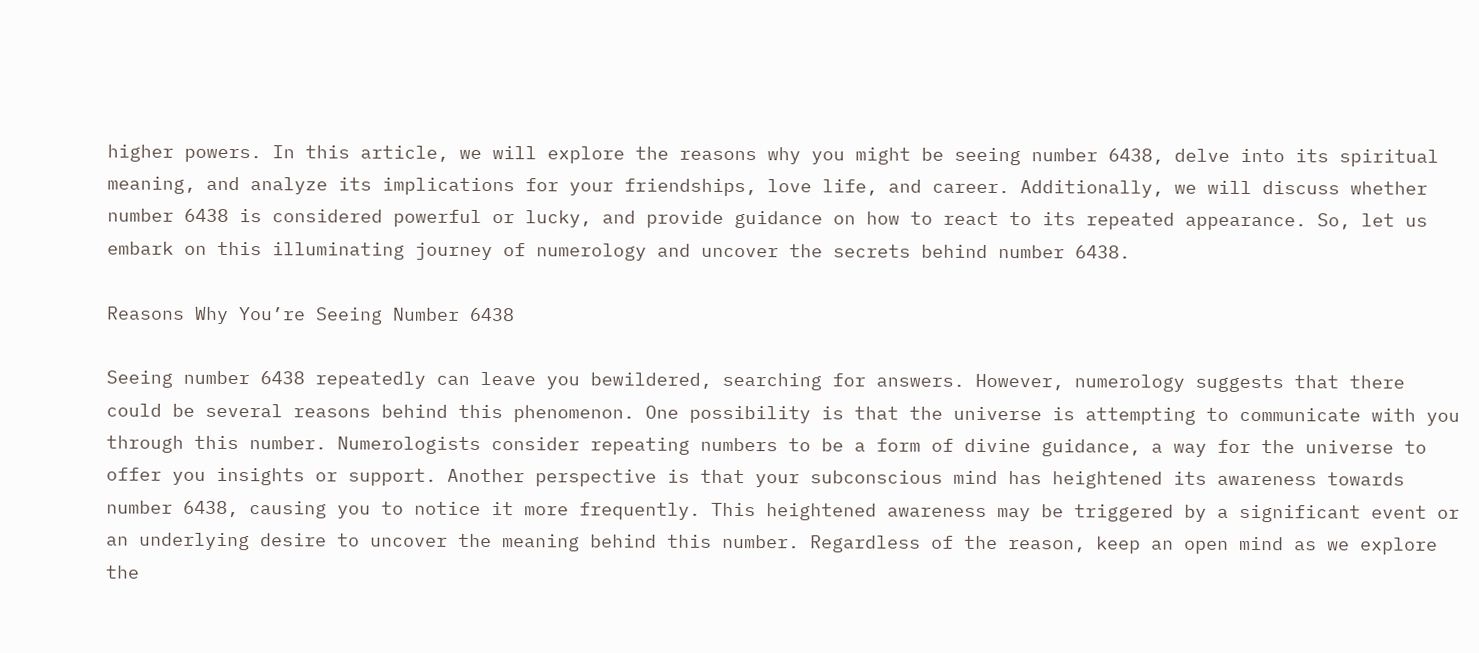higher powers. In this article, we will explore the reasons why you might be seeing number 6438, delve into its spiritual meaning, and analyze its implications for your friendships, love life, and career. Additionally, we will discuss whether number 6438 is considered powerful or lucky, and provide guidance on how to react to its repeated appearance. So, let us embark on this illuminating journey of numerology and uncover the secrets behind number 6438.

Reasons Why You’re Seeing Number 6438

Seeing number 6438 repeatedly can leave you bewildered, searching for answers. However, numerology suggests that there could be several reasons behind this phenomenon. One possibility is that the universe is attempting to communicate with you through this number. Numerologists consider repeating numbers to be a form of divine guidance, a way for the universe to offer you insights or support. Another perspective is that your subconscious mind has heightened its awareness towards number 6438, causing you to notice it more frequently. This heightened awareness may be triggered by a significant event or an underlying desire to uncover the meaning behind this number. Regardless of the reason, keep an open mind as we explore the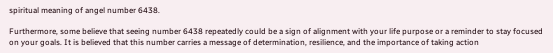spiritual meaning of angel number 6438.

Furthermore, some believe that seeing number 6438 repeatedly could be a sign of alignment with your life purpose or a reminder to stay focused on your goals. It is believed that this number carries a message of determination, resilience, and the importance of taking action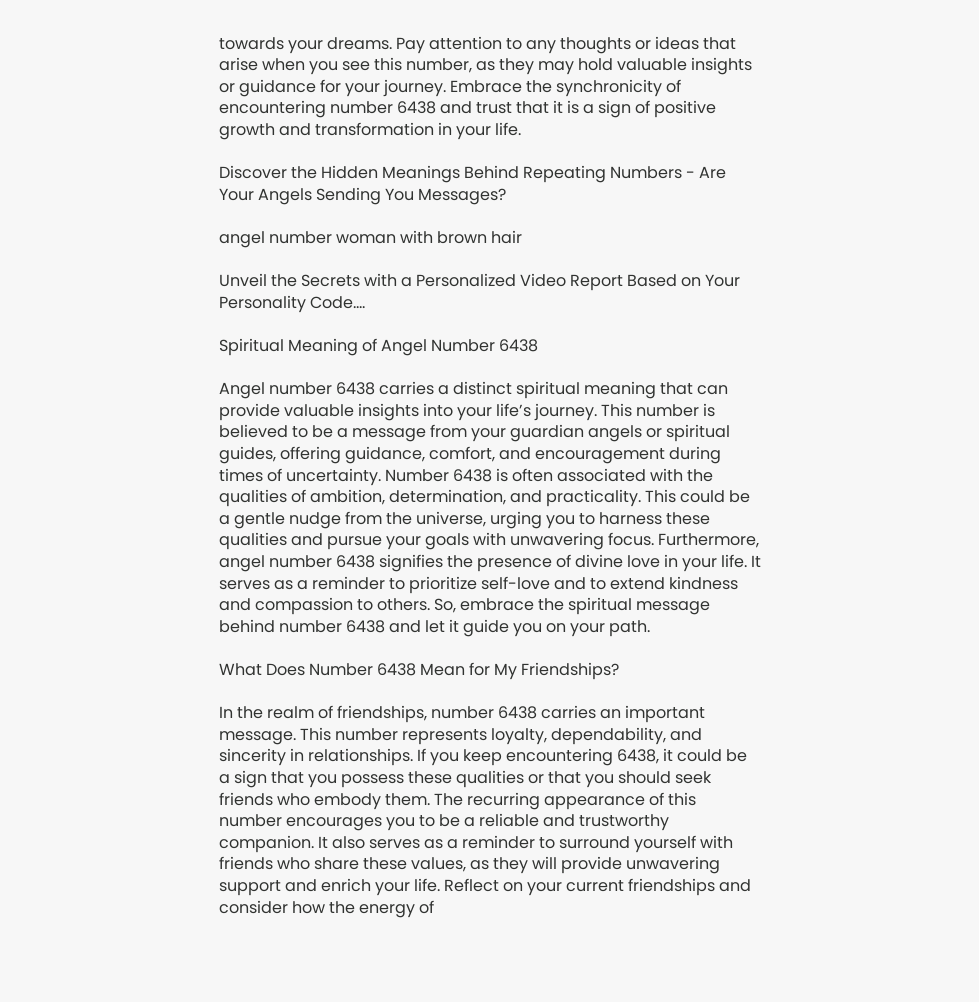towards your dreams. Pay attention to any thoughts or ideas that arise when you see this number, as they may hold valuable insights or guidance for your journey. Embrace the synchronicity of encountering number 6438 and trust that it is a sign of positive growth and transformation in your life.

Discover the Hidden Meanings Behind Repeating Numbers - Are Your Angels Sending You Messages?

angel number woman with brown hair

Unveil the Secrets with a Personalized Video Report Based on Your Personality Code....

Spiritual Meaning of Angel Number 6438

Angel number 6438 carries a distinct spiritual meaning that can provide valuable insights into your life’s journey. This number is believed to be a message from your guardian angels or spiritual guides, offering guidance, comfort, and encouragement during times of uncertainty. Number 6438 is often associated with the qualities of ambition, determination, and practicality. This could be a gentle nudge from the universe, urging you to harness these qualities and pursue your goals with unwavering focus. Furthermore, angel number 6438 signifies the presence of divine love in your life. It serves as a reminder to prioritize self-love and to extend kindness and compassion to others. So, embrace the spiritual message behind number 6438 and let it guide you on your path.

What Does Number 6438 Mean for My Friendships?

In the realm of friendships, number 6438 carries an important message. This number represents loyalty, dependability, and sincerity in relationships. If you keep encountering 6438, it could be a sign that you possess these qualities or that you should seek friends who embody them. The recurring appearance of this number encourages you to be a reliable and trustworthy companion. It also serves as a reminder to surround yourself with friends who share these values, as they will provide unwavering support and enrich your life. Reflect on your current friendships and consider how the energy of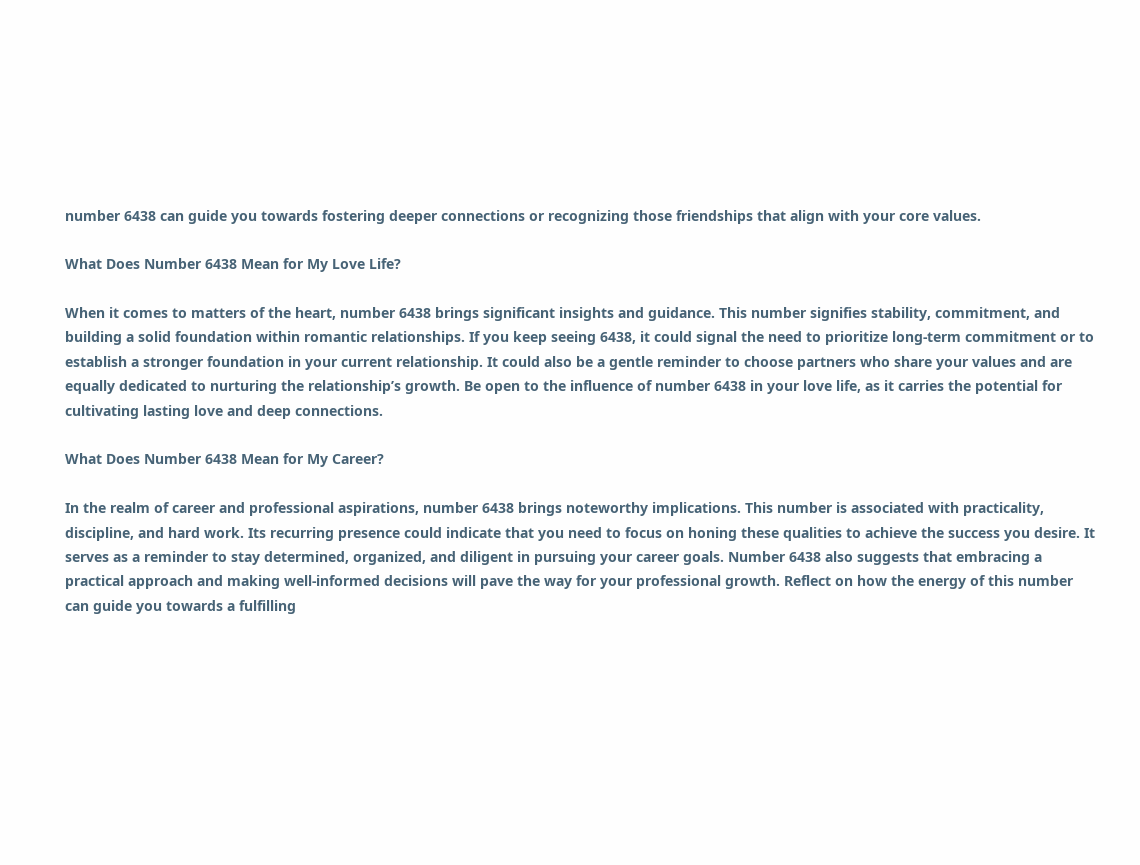number 6438 can guide you towards fostering deeper connections or recognizing those friendships that align with your core values.

What Does Number 6438 Mean for My Love Life?

When it comes to matters of the heart, number 6438 brings significant insights and guidance. This number signifies stability, commitment, and building a solid foundation within romantic relationships. If you keep seeing 6438, it could signal the need to prioritize long-term commitment or to establish a stronger foundation in your current relationship. It could also be a gentle reminder to choose partners who share your values and are equally dedicated to nurturing the relationship’s growth. Be open to the influence of number 6438 in your love life, as it carries the potential for cultivating lasting love and deep connections.

What Does Number 6438 Mean for My Career?

In the realm of career and professional aspirations, number 6438 brings noteworthy implications. This number is associated with practicality, discipline, and hard work. Its recurring presence could indicate that you need to focus on honing these qualities to achieve the success you desire. It serves as a reminder to stay determined, organized, and diligent in pursuing your career goals. Number 6438 also suggests that embracing a practical approach and making well-informed decisions will pave the way for your professional growth. Reflect on how the energy of this number can guide you towards a fulfilling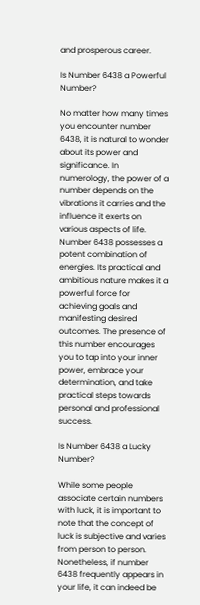and prosperous career.

Is Number 6438 a Powerful Number?

No matter how many times you encounter number 6438, it is natural to wonder about its power and significance. In numerology, the power of a number depends on the vibrations it carries and the influence it exerts on various aspects of life. Number 6438 possesses a potent combination of energies. Its practical and ambitious nature makes it a powerful force for achieving goals and manifesting desired outcomes. The presence of this number encourages you to tap into your inner power, embrace your determination, and take practical steps towards personal and professional success.

Is Number 6438 a Lucky Number?

While some people associate certain numbers with luck, it is important to note that the concept of luck is subjective and varies from person to person. Nonetheless, if number 6438 frequently appears in your life, it can indeed be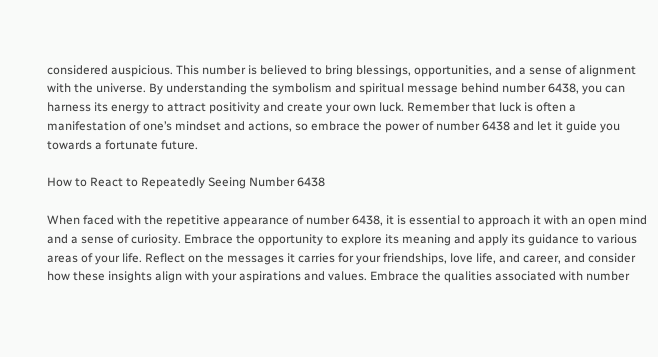considered auspicious. This number is believed to bring blessings, opportunities, and a sense of alignment with the universe. By understanding the symbolism and spiritual message behind number 6438, you can harness its energy to attract positivity and create your own luck. Remember that luck is often a manifestation of one’s mindset and actions, so embrace the power of number 6438 and let it guide you towards a fortunate future.

How to React to Repeatedly Seeing Number 6438

When faced with the repetitive appearance of number 6438, it is essential to approach it with an open mind and a sense of curiosity. Embrace the opportunity to explore its meaning and apply its guidance to various areas of your life. Reflect on the messages it carries for your friendships, love life, and career, and consider how these insights align with your aspirations and values. Embrace the qualities associated with number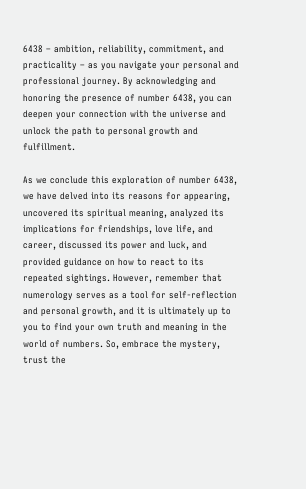6438 – ambition, reliability, commitment, and practicality – as you navigate your personal and professional journey. By acknowledging and honoring the presence of number 6438, you can deepen your connection with the universe and unlock the path to personal growth and fulfillment.

As we conclude this exploration of number 6438, we have delved into its reasons for appearing, uncovered its spiritual meaning, analyzed its implications for friendships, love life, and career, discussed its power and luck, and provided guidance on how to react to its repeated sightings. However, remember that numerology serves as a tool for self-reflection and personal growth, and it is ultimately up to you to find your own truth and meaning in the world of numbers. So, embrace the mystery, trust the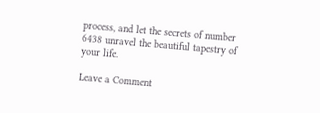process, and let the secrets of number 6438 unravel the beautiful tapestry of your life.

Leave a Comment